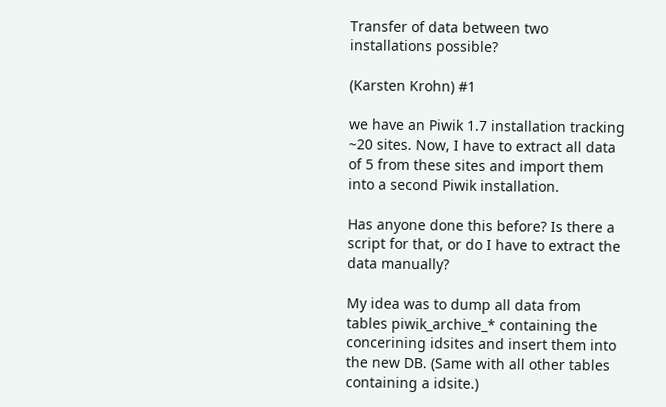Transfer of data between two installations possible?

(Karsten Krohn) #1

we have an Piwik 1.7 installation tracking ~20 sites. Now, I have to extract all data of 5 from these sites and import them into a second Piwik installation.

Has anyone done this before? Is there a script for that, or do I have to extract the data manually?

My idea was to dump all data from tables piwik_archive_* containing the concerining idsites and insert them into the new DB. (Same with all other tables containing a idsite.)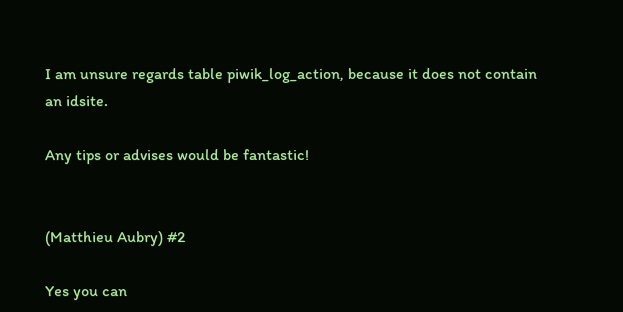I am unsure regards table piwik_log_action, because it does not contain an idsite.

Any tips or advises would be fantastic!


(Matthieu Aubry) #2

Yes you can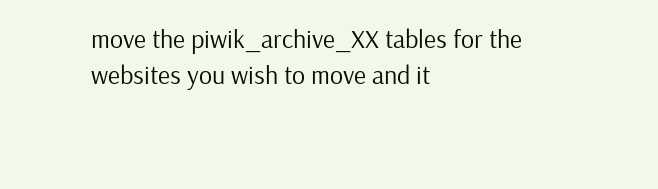move the piwik_archive_XX tables for the websites you wish to move and it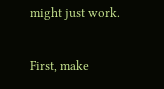might just work.

First, make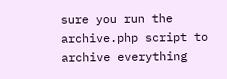sure you run the archive.php script to archive everything